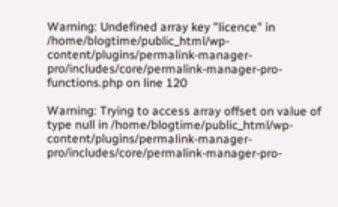Warning: Undefined array key "licence" in /home/blogtime/public_html/wp-content/plugins/permalink-manager-pro/includes/core/permalink-manager-pro-functions.php on line 120

Warning: Trying to access array offset on value of type null in /home/blogtime/public_html/wp-content/plugins/permalink-manager-pro/includes/core/permalink-manager-pro-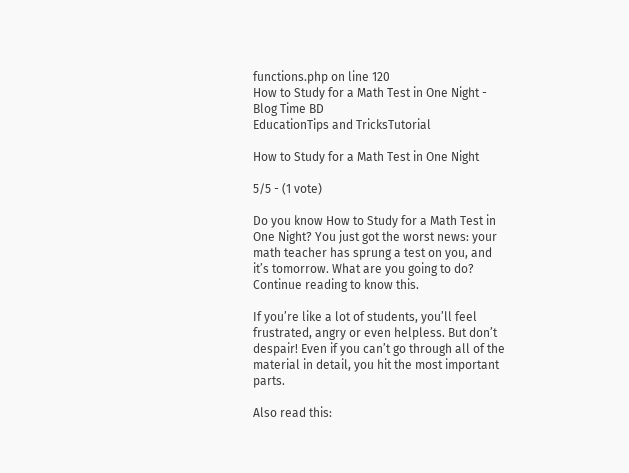functions.php on line 120
How to Study for a Math Test in One Night - Blog Time BD
EducationTips and TricksTutorial

How to Study for a Math Test in One Night

5/5 - (1 vote)

Do you know How to Study for a Math Test in One Night? You just got the worst news: your math teacher has sprung a test on you, and it’s tomorrow. What are you going to do? Continue reading to know this.

If you’re like a lot of students, you’ll feel frustrated, angry or even helpless. But don’t despair! Even if you can’t go through all of the material in detail, you hit the most important parts.

Also read this: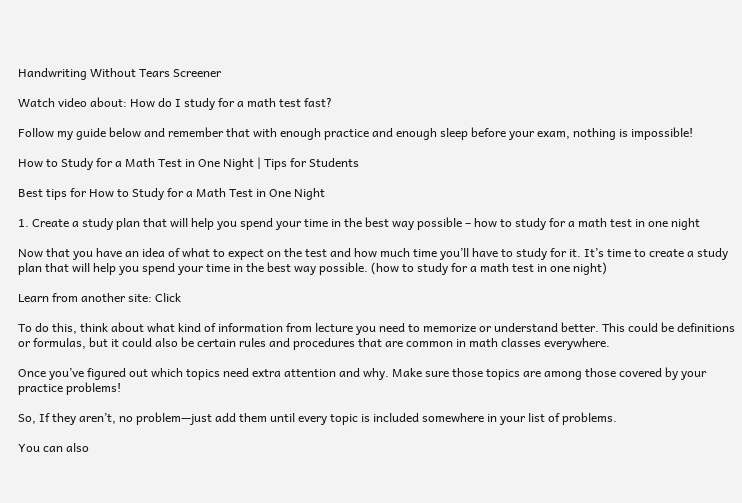Handwriting Without Tears Screener

Watch video about: How do I study for a math test fast?

Follow my guide below and remember that with enough practice and enough sleep before your exam, nothing is impossible!

How to Study for a Math Test in One Night | Tips for Students

Best tips for How to Study for a Math Test in One Night

1. Create a study plan that will help you spend your time in the best way possible – how to study for a math test in one night

Now that you have an idea of what to expect on the test and how much time you’ll have to study for it. It’s time to create a study plan that will help you spend your time in the best way possible. (how to study for a math test in one night)

Learn from another site: Click

To do this, think about what kind of information from lecture you need to memorize or understand better. This could be definitions or formulas, but it could also be certain rules and procedures that are common in math classes everywhere.

Once you’ve figured out which topics need extra attention and why. Make sure those topics are among those covered by your practice problems!

So, If they aren’t, no problem—just add them until every topic is included somewhere in your list of problems.

You can also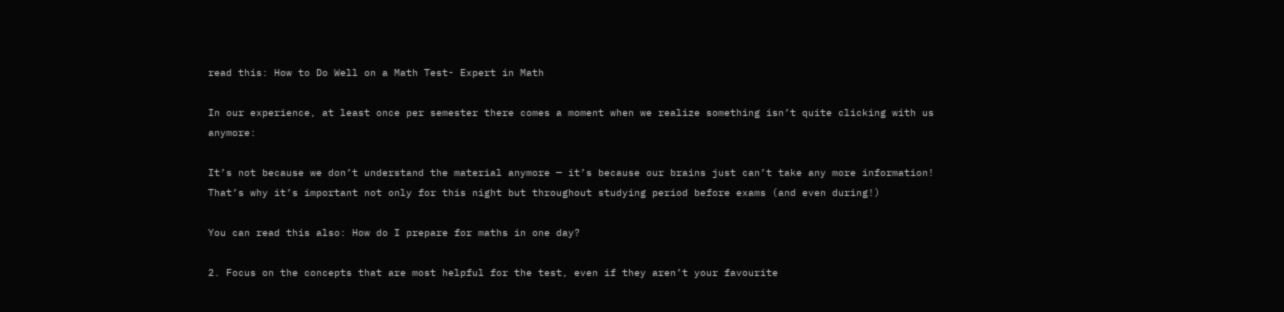read this: How to Do Well on a Math Test- Expert in Math

In our experience, at least once per semester there comes a moment when we realize something isn’t quite clicking with us anymore:

It’s not because we don’t understand the material anymore — it’s because our brains just can’t take any more information! That’s why it’s important not only for this night but throughout studying period before exams (and even during!)

You can read this also: How do I prepare for maths in one day?

2. Focus on the concepts that are most helpful for the test, even if they aren’t your favourite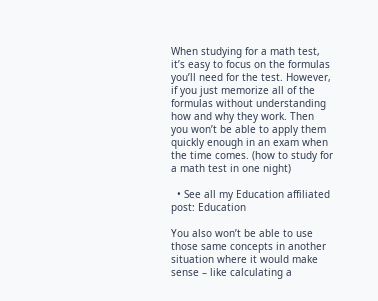When studying for a math test, it’s easy to focus on the formulas you’ll need for the test. However, if you just memorize all of the formulas without understanding how and why they work. Then you won’t be able to apply them quickly enough in an exam when the time comes. (how to study for a math test in one night)

  • See all my Education affiliated post: Education

You also won’t be able to use those same concepts in another situation where it would make sense – like calculating a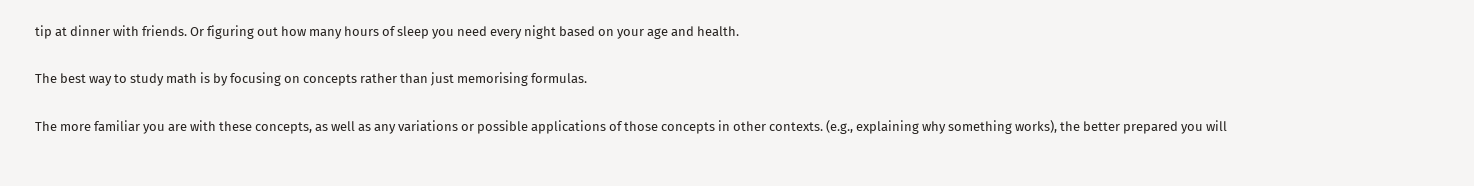tip at dinner with friends. Or figuring out how many hours of sleep you need every night based on your age and health.

The best way to study math is by focusing on concepts rather than just memorising formulas.

The more familiar you are with these concepts, as well as any variations or possible applications of those concepts in other contexts. (e.g., explaining why something works), the better prepared you will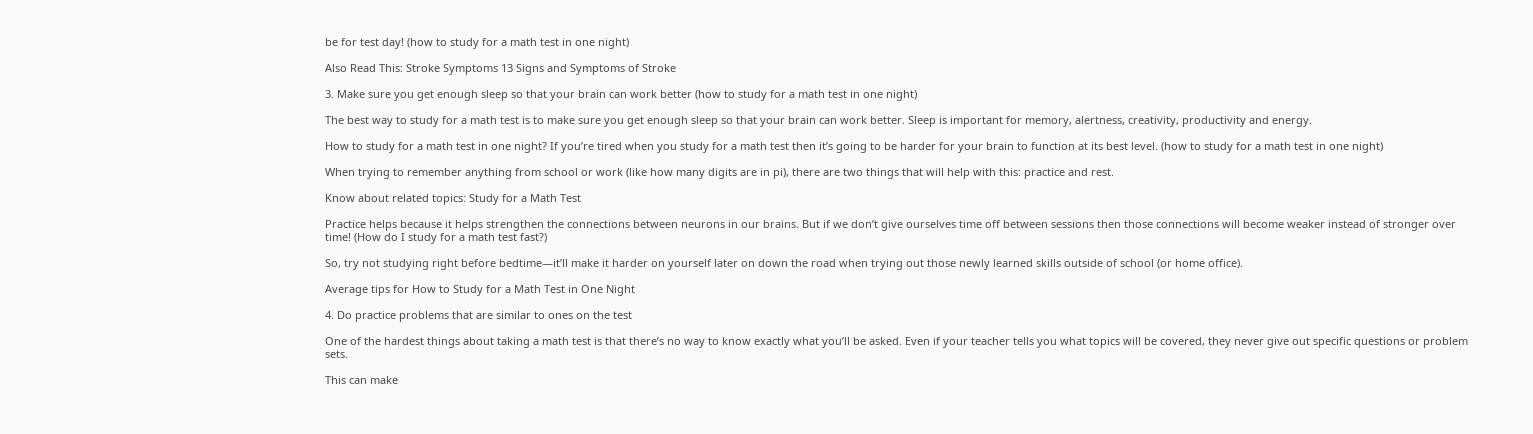be for test day! (how to study for a math test in one night)

Also Read This: Stroke Symptoms 13 Signs and Symptoms of Stroke

3. Make sure you get enough sleep so that your brain can work better (how to study for a math test in one night)

The best way to study for a math test is to make sure you get enough sleep so that your brain can work better. Sleep is important for memory, alertness, creativity, productivity and energy.

How to study for a math test in one night? If you’re tired when you study for a math test then it’s going to be harder for your brain to function at its best level. (how to study for a math test in one night)

When trying to remember anything from school or work (like how many digits are in pi), there are two things that will help with this: practice and rest.

Know about related topics: Study for a Math Test

Practice helps because it helps strengthen the connections between neurons in our brains. But if we don’t give ourselves time off between sessions then those connections will become weaker instead of stronger over time! (How do I study for a math test fast?)

So, try not studying right before bedtime—it’ll make it harder on yourself later on down the road when trying out those newly learned skills outside of school (or home office).

Average tips for How to Study for a Math Test in One Night

4. Do practice problems that are similar to ones on the test

One of the hardest things about taking a math test is that there’s no way to know exactly what you’ll be asked. Even if your teacher tells you what topics will be covered, they never give out specific questions or problem sets.

This can make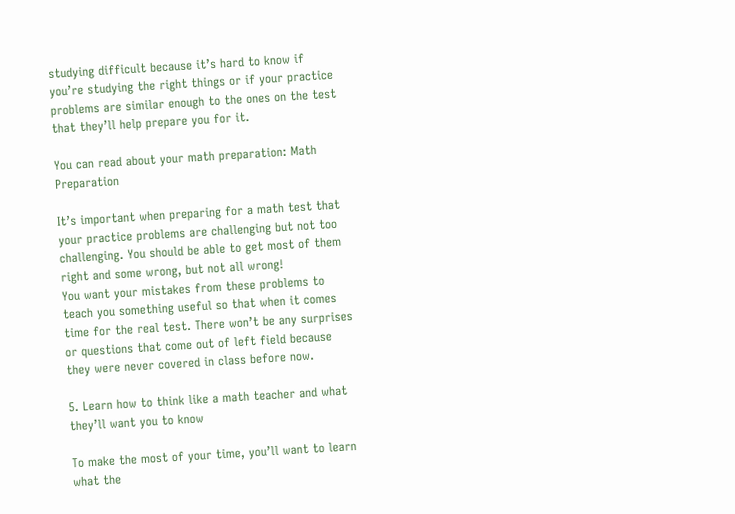studying difficult because it’s hard to know if you’re studying the right things or if your practice problems are similar enough to the ones on the test that they’ll help prepare you for it.

You can read about your math preparation: Math Preparation

It’s important when preparing for a math test that your practice problems are challenging but not too challenging. You should be able to get most of them right and some wrong, but not all wrong!
You want your mistakes from these problems to teach you something useful so that when it comes time for the real test. There won’t be any surprises or questions that come out of left field because they were never covered in class before now.

5. Learn how to think like a math teacher and what they’ll want you to know

To make the most of your time, you’ll want to learn what the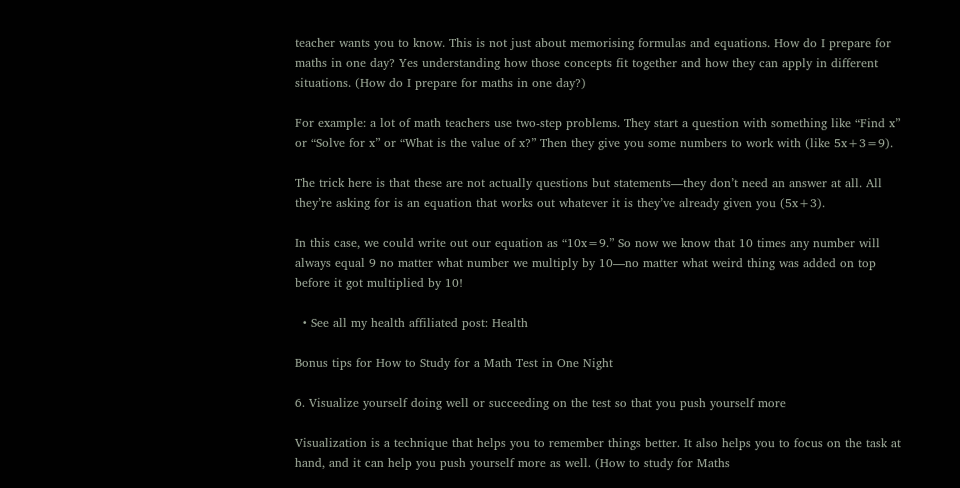teacher wants you to know. This is not just about memorising formulas and equations. How do I prepare for maths in one day? Yes understanding how those concepts fit together and how they can apply in different situations. (How do I prepare for maths in one day?)

For example: a lot of math teachers use two-step problems. They start a question with something like “Find x” or “Solve for x” or “What is the value of x?” Then they give you some numbers to work with (like 5x+3=9).

The trick here is that these are not actually questions but statements—they don’t need an answer at all. All they’re asking for is an equation that works out whatever it is they’ve already given you (5x+3).

In this case, we could write out our equation as “10x=9.” So now we know that 10 times any number will always equal 9 no matter what number we multiply by 10—no matter what weird thing was added on top before it got multiplied by 10!

  • See all my health affiliated post: Health

Bonus tips for How to Study for a Math Test in One Night

6. Visualize yourself doing well or succeeding on the test so that you push yourself more

Visualization is a technique that helps you to remember things better. It also helps you to focus on the task at hand, and it can help you push yourself more as well. (How to study for Maths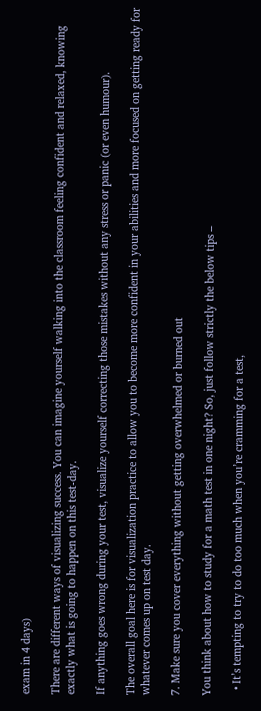exam in 4 days)

There are different ways of visualizing success. You can imagine yourself walking into the classroom feeling confident and relaxed, knowing exactly what is going to happen on this test-day.

If anything goes wrong during your test, visualize yourself correcting those mistakes without any stress or panic (or even humour).

The overall goal here is for visualization practice to allow you to become more confident in your abilities and more focused on getting ready for whatever comes up on test day.

7. Make sure you cover everything without getting overwhelmed or burned out

You think about how to study for a math test in one night? So, just follow strictly the below tips –

  • It’s tempting to try to do too much when you’re cramming for a test,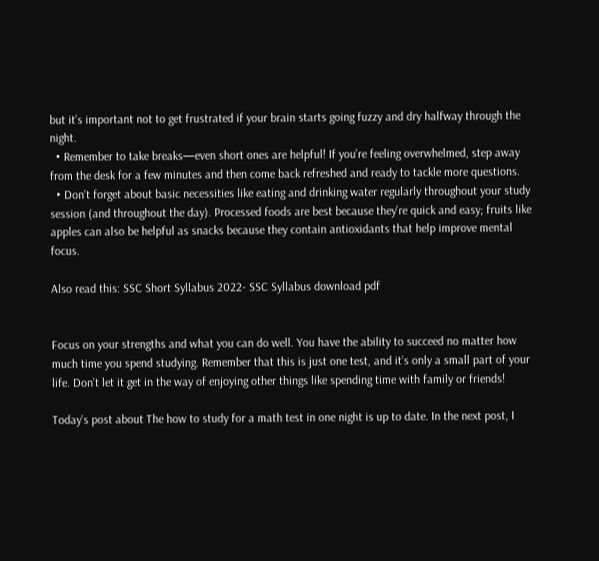but it’s important not to get frustrated if your brain starts going fuzzy and dry halfway through the night.
  • Remember to take breaks—even short ones are helpful! If you’re feeling overwhelmed, step away from the desk for a few minutes and then come back refreshed and ready to tackle more questions.
  • Don’t forget about basic necessities like eating and drinking water regularly throughout your study session (and throughout the day). Processed foods are best because they’re quick and easy; fruits like apples can also be helpful as snacks because they contain antioxidants that help improve mental focus.

Also read this: SSC Short Syllabus 2022- SSC Syllabus download pdf


Focus on your strengths and what you can do well. You have the ability to succeed no matter how much time you spend studying. Remember that this is just one test, and it’s only a small part of your life. Don’t let it get in the way of enjoying other things like spending time with family or friends!

Today’s post about The how to study for a math test in one night is up to date. In the next post, I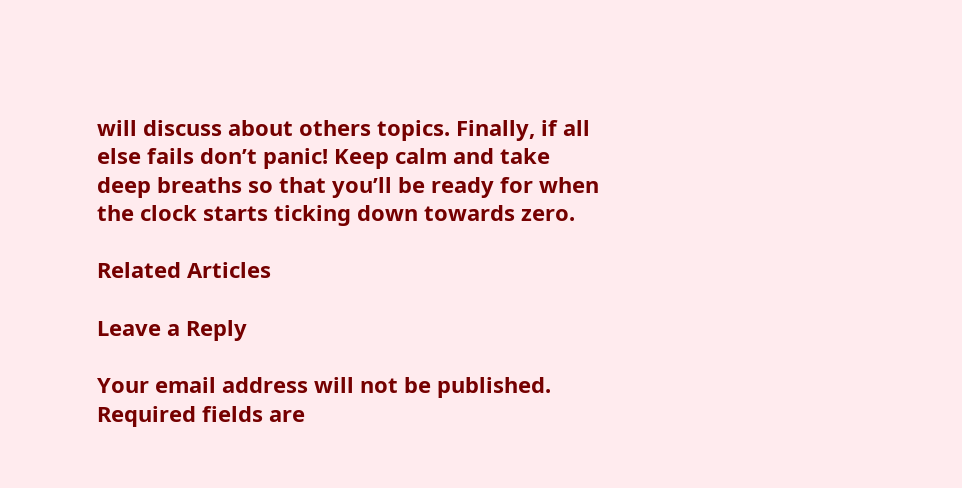will discuss about others topics. Finally, if all else fails don’t panic! Keep calm and take deep breaths so that you’ll be ready for when the clock starts ticking down towards zero.

Related Articles

Leave a Reply

Your email address will not be published. Required fields are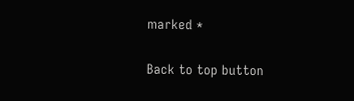marked *

Back to top button